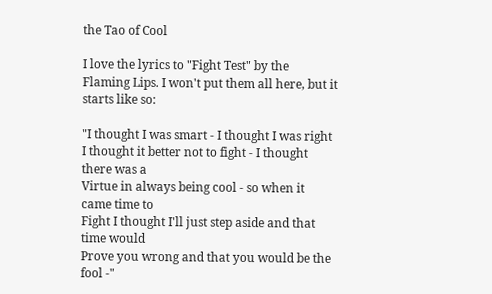the Tao of Cool

I love the lyrics to "Fight Test" by the Flaming Lips. I won't put them all here, but it starts like so:

"I thought I was smart - I thought I was right
I thought it better not to fight - I thought there was a
Virtue in always being cool - so when it came time to
Fight I thought I'll just step aside and that time would
Prove you wrong and that you would be the fool -"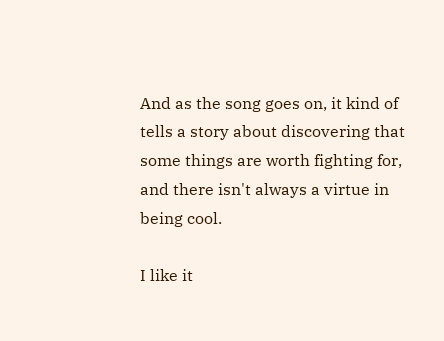And as the song goes on, it kind of tells a story about discovering that some things are worth fighting for, and there isn't always a virtue in being cool.

I like it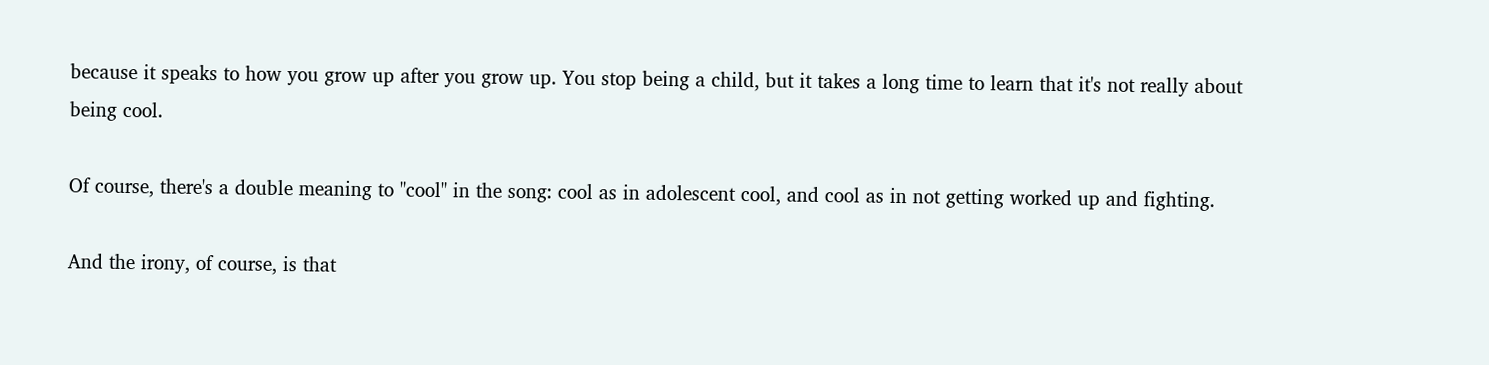because it speaks to how you grow up after you grow up. You stop being a child, but it takes a long time to learn that it's not really about being cool.

Of course, there's a double meaning to "cool" in the song: cool as in adolescent cool, and cool as in not getting worked up and fighting.

And the irony, of course, is that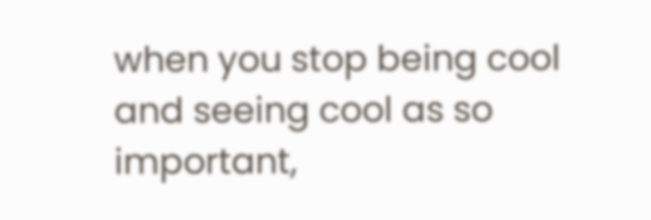when you stop being cool and seeing cool as so important,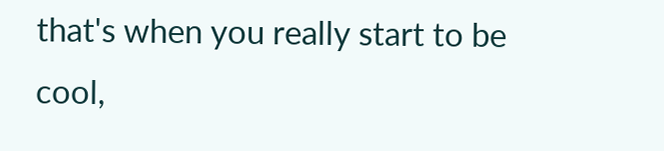that's when you really start to be cool,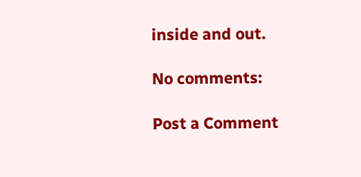inside and out.

No comments:

Post a Comment